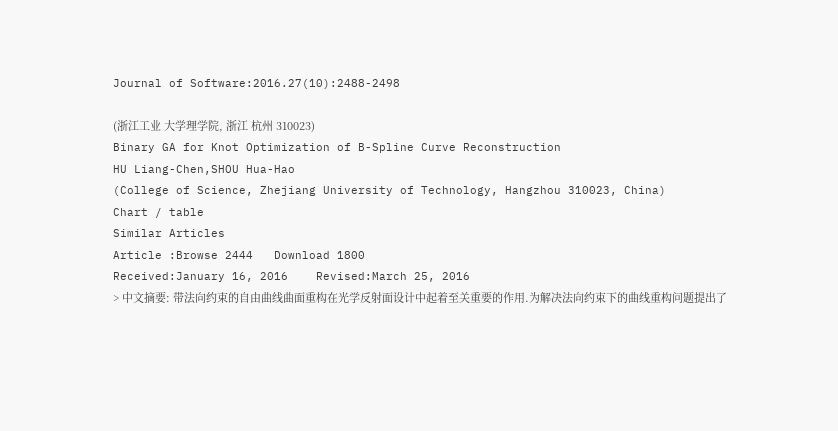Journal of Software:2016.27(10):2488-2498

(浙江工业 大学理学院, 浙江 杭州 310023)
Binary GA for Knot Optimization of B-Spline Curve Reconstruction
HU Liang-Chen,SHOU Hua-Hao
(College of Science, Zhejiang University of Technology, Hangzhou 310023, China)
Chart / table
Similar Articles
Article :Browse 2444   Download 1800
Received:January 16, 2016    Revised:March 25, 2016
> 中文摘要: 带法向约束的自由曲线曲面重构在光学反射面设计中起着至关重要的作用.为解决法向约束下的曲线重构问题提出了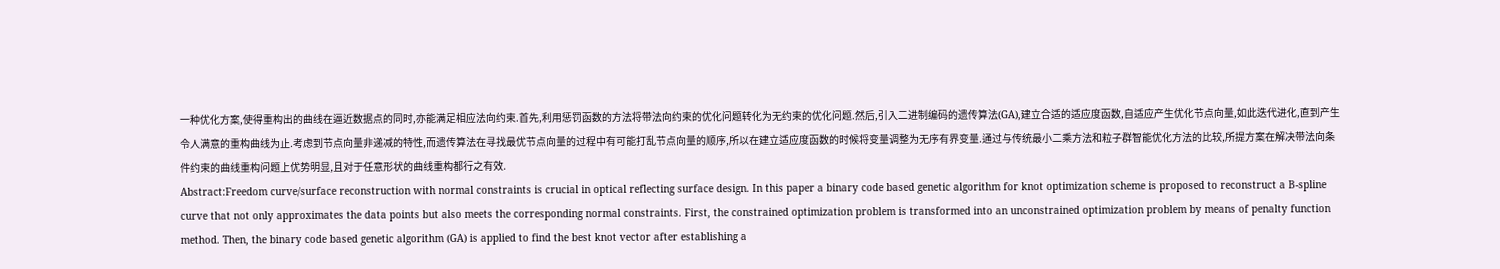一种优化方案,使得重构出的曲线在逼近数据点的同时,亦能满足相应法向约束.首先,利用惩罚函数的方法将带法向约束的优化问题转化为无约束的优化问题.然后,引入二进制编码的遗传算法(GA),建立合适的适应度函数,自适应产生优化节点向量,如此迭代进化,直到产生令人满意的重构曲线为止.考虑到节点向量非递减的特性,而遗传算法在寻找最优节点向量的过程中有可能打乱节点向量的顺序,所以在建立适应度函数的时候将变量调整为无序有界变量.通过与传统最小二乘方法和粒子群智能优化方法的比较,所提方案在解决带法向条件约束的曲线重构问题上优势明显,且对于任意形状的曲线重构都行之有效.
Abstract:Freedom curve/surface reconstruction with normal constraints is crucial in optical reflecting surface design. In this paper a binary code based genetic algorithm for knot optimization scheme is proposed to reconstruct a B-spline curve that not only approximates the data points but also meets the corresponding normal constraints. First, the constrained optimization problem is transformed into an unconstrained optimization problem by means of penalty function method. Then, the binary code based genetic algorithm (GA) is applied to find the best knot vector after establishing a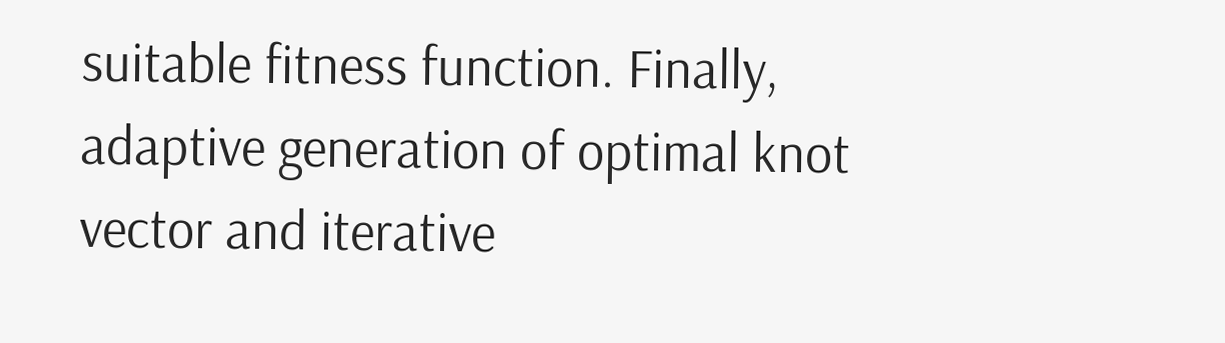suitable fitness function. Finally, adaptive generation of optimal knot vector and iterative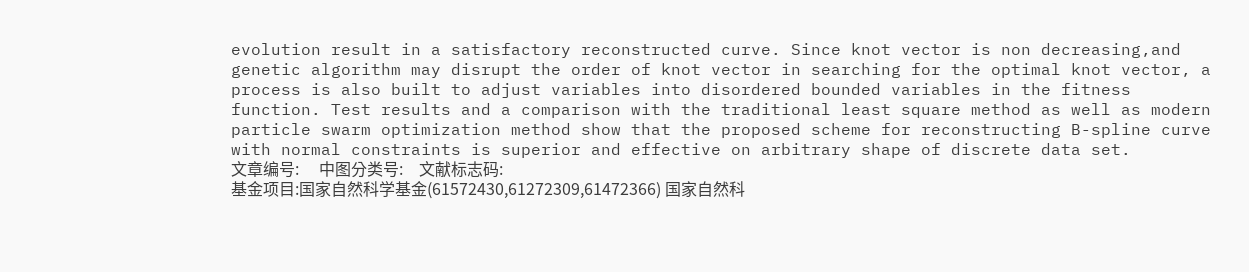evolution result in a satisfactory reconstructed curve. Since knot vector is non decreasing,and genetic algorithm may disrupt the order of knot vector in searching for the optimal knot vector, a process is also built to adjust variables into disordered bounded variables in the fitness function. Test results and a comparison with the traditional least square method as well as modern particle swarm optimization method show that the proposed scheme for reconstructing B-spline curve with normal constraints is superior and effective on arbitrary shape of discrete data set.
文章编号:     中图分类号:    文献标志码:
基金项目:国家自然科学基金(61572430,61272309,61472366) 国家自然科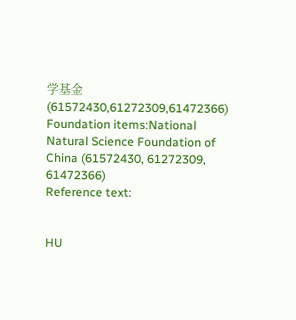学基金(61572430,61272309,61472366)
Foundation items:National Natural Science Foundation of China (61572430, 61272309, 61472366)
Reference text:


HU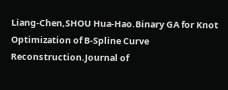Liang-Chen,SHOU Hua-Hao.Binary GA for Knot Optimization of B-Spline Curve Reconstruction.Journal of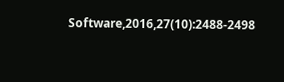Software,2016,27(10):2488-2498